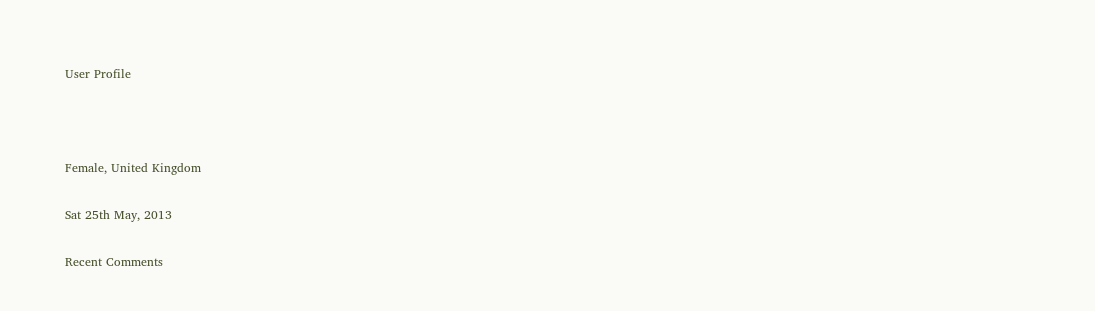User Profile



Female, United Kingdom

Sat 25th May, 2013

Recent Comments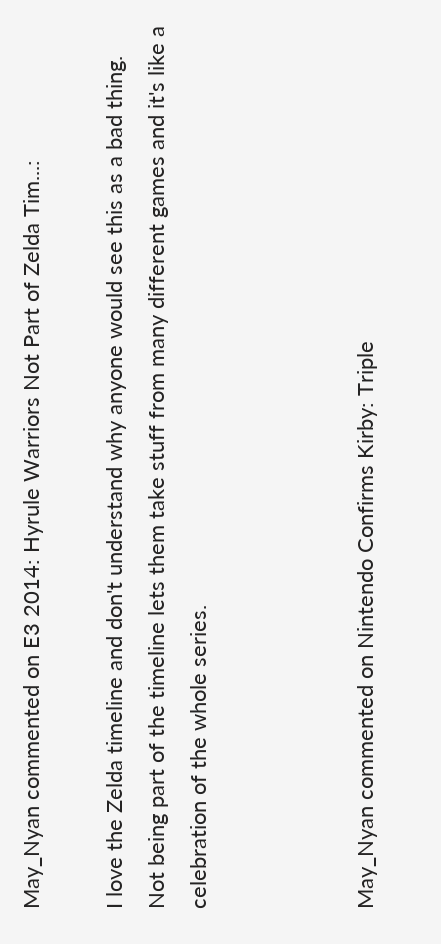May_Nyan commented on E3 2014: Hyrule Warriors Not Part of Zelda Tim...:

I love the Zelda timeline and don't understand why anyone would see this as a bad thing.
Not being part of the timeline lets them take stuff from many different games and it's like a celebration of the whole series.



May_Nyan commented on Nintendo Confirms Kirby: Triple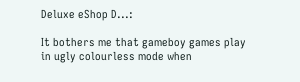Deluxe eShop D...:

It bothers me that gameboy games play in ugly colourless mode when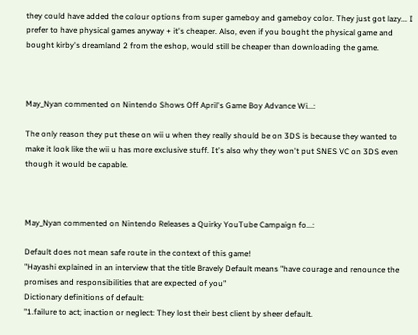they could have added the colour options from super gameboy and gameboy color. They just got lazy... I prefer to have physical games anyway + it's cheaper. Also, even if you bought the physical game and bought kirby's dreamland 2 from the eshop, would still be cheaper than downloading the game.



May_Nyan commented on Nintendo Shows Off April's Game Boy Advance Wi...:

The only reason they put these on wii u when they really should be on 3DS is because they wanted to make it look like the wii u has more exclusive stuff. It's also why they won't put SNES VC on 3DS even though it would be capable.



May_Nyan commented on Nintendo Releases a Quirky YouTube Campaign fo...:

Default does not mean safe route in the context of this game!
"Hayashi explained in an interview that the title Bravely Default means "have courage and renounce the promises and responsibilities that are expected of you"
Dictionary definitions of default:
"1.failure to act; inaction or neglect: They lost their best client by sheer default.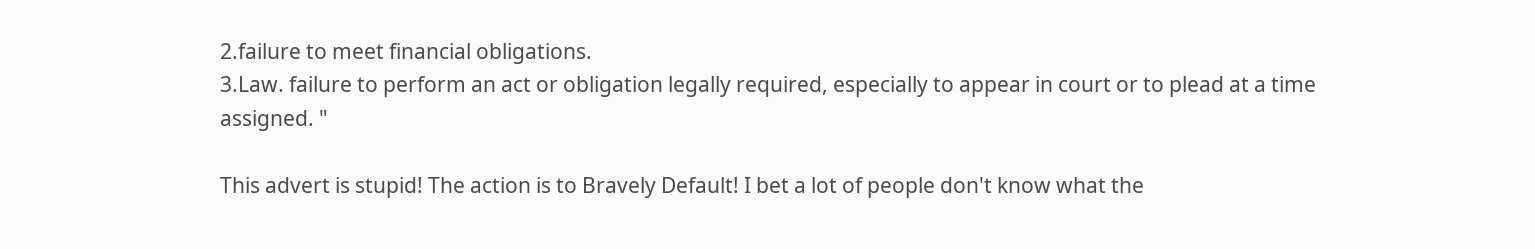2.failure to meet financial obligations.
3.Law. failure to perform an act or obligation legally required, especially to appear in court or to plead at a time assigned. "

This advert is stupid! The action is to Bravely Default! I bet a lot of people don't know what the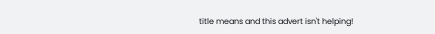title means and this advert isn't helping!